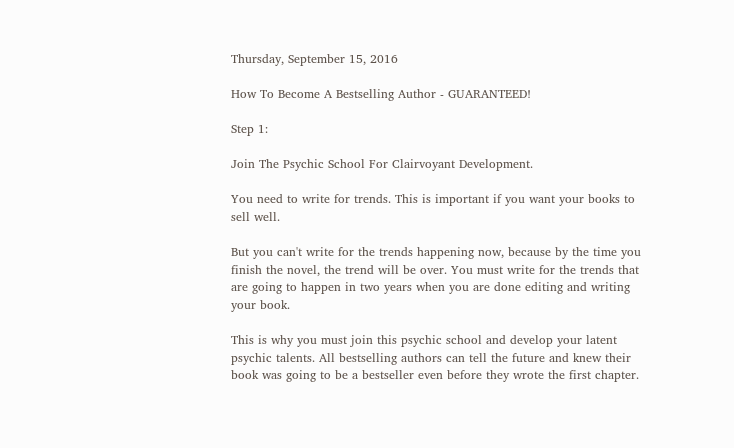Thursday, September 15, 2016

How To Become A Bestselling Author - GUARANTEED!

Step 1:

Join The Psychic School For Clairvoyant Development.

You need to write for trends. This is important if you want your books to sell well.

But you can't write for the trends happening now, because by the time you finish the novel, the trend will be over. You must write for the trends that are going to happen in two years when you are done editing and writing your book.

This is why you must join this psychic school and develop your latent psychic talents. All bestselling authors can tell the future and knew their book was going to be a bestseller even before they wrote the first chapter.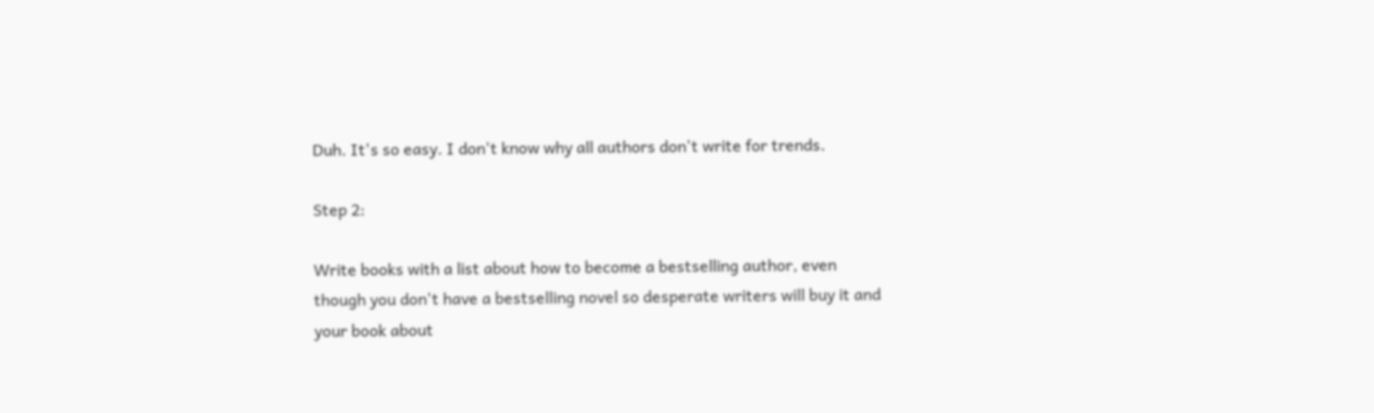Duh. It's so easy. I don't know why all authors don't write for trends.

Step 2:

Write books with a list about how to become a bestselling author, even though you don't have a bestselling novel so desperate writers will buy it and your book about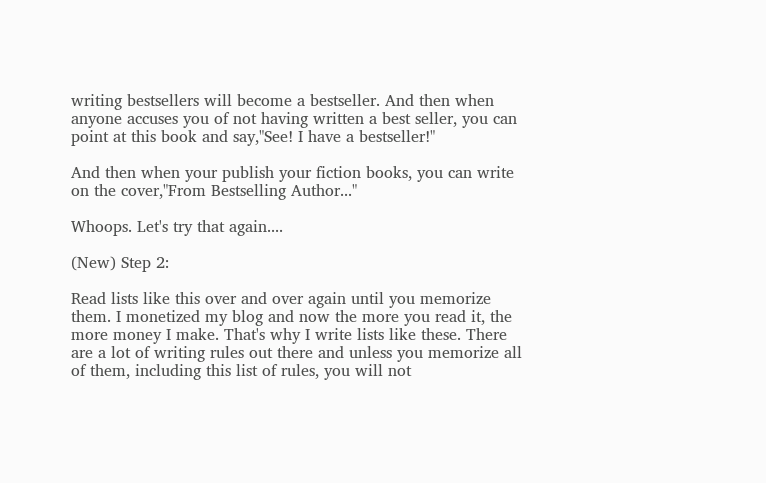writing bestsellers will become a bestseller. And then when anyone accuses you of not having written a best seller, you can point at this book and say,"See! I have a bestseller!"

And then when your publish your fiction books, you can write on the cover,"From Bestselling Author..."

Whoops. Let's try that again....

(New) Step 2:

Read lists like this over and over again until you memorize them. I monetized my blog and now the more you read it, the more money I make. That's why I write lists like these. There are a lot of writing rules out there and unless you memorize all of them, including this list of rules, you will not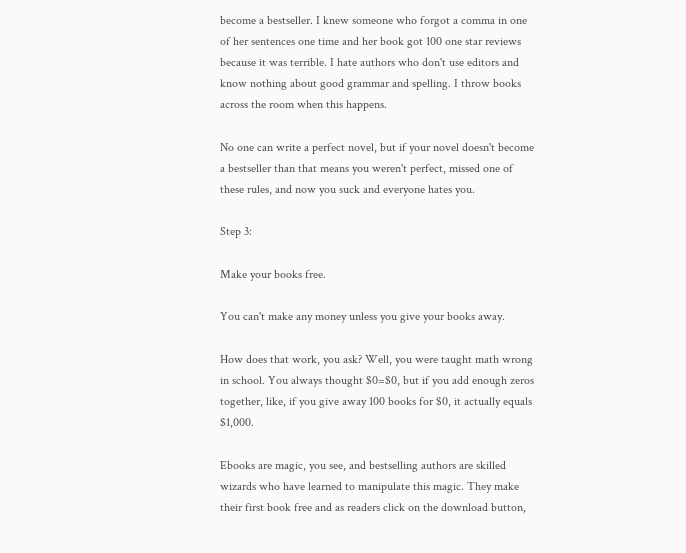become a bestseller. I knew someone who forgot a comma in one of her sentences one time and her book got 100 one star reviews because it was terrible. I hate authors who don't use editors and know nothing about good grammar and spelling. I throw books across the room when this happens.

No one can write a perfect novel, but if your novel doesn't become a bestseller than that means you weren't perfect, missed one of these rules, and now you suck and everyone hates you.

Step 3:

Make your books free.

You can't make any money unless you give your books away.

How does that work, you ask? Well, you were taught math wrong in school. You always thought $0=$0, but if you add enough zeros together, like, if you give away 100 books for $0, it actually equals $1,000.

Ebooks are magic, you see, and bestselling authors are skilled wizards who have learned to manipulate this magic. They make their first book free and as readers click on the download button,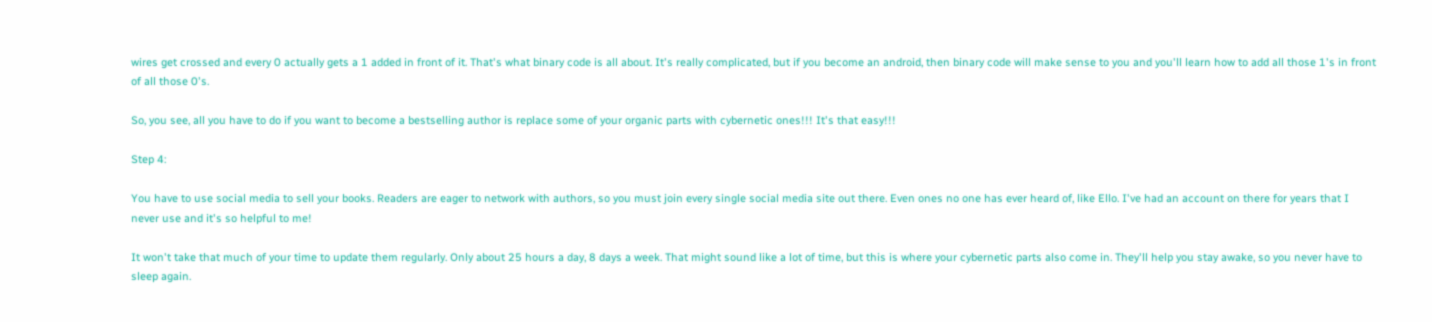wires get crossed and every 0 actually gets a 1 added in front of it. That's what binary code is all about. It's really complicated, but if you become an android, then binary code will make sense to you and you'll learn how to add all those 1's in front of all those 0's.

So, you see, all you have to do if you want to become a bestselling author is replace some of your organic parts with cybernetic ones!!! It's that easy!!!

Step 4:

You have to use social media to sell your books. Readers are eager to network with authors, so you must join every single social media site out there. Even ones no one has ever heard of, like Ello. I've had an account on there for years that I never use and it's so helpful to me!

It won't take that much of your time to update them regularly. Only about 25 hours a day, 8 days a week. That might sound like a lot of time, but this is where your cybernetic parts also come in. They'll help you stay awake, so you never have to sleep again.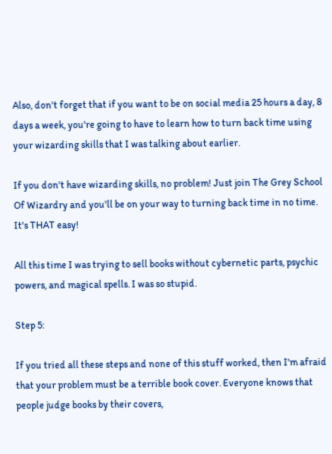Also, don't forget that if you want to be on social media 25 hours a day, 8 days a week, you're going to have to learn how to turn back time using your wizarding skills that I was talking about earlier.

If you don't have wizarding skills, no problem! Just join The Grey School Of Wizardry and you'll be on your way to turning back time in no time. It's THAT easy!

All this time I was trying to sell books without cybernetic parts, psychic powers, and magical spells. I was so stupid.

Step 5:

If you tried all these steps and none of this stuff worked, then I'm afraid that your problem must be a terrible book cover. Everyone knows that people judge books by their covers,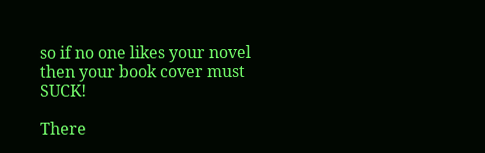so if no one likes your novel then your book cover must SUCK!

There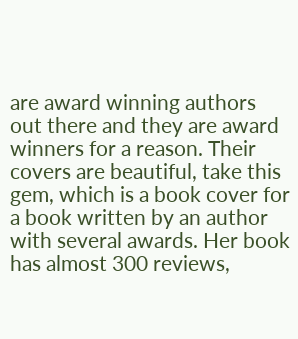are award winning authors out there and they are award winners for a reason. Their covers are beautiful, take this gem, which is a book cover for a book written by an author with several awards. Her book has almost 300 reviews,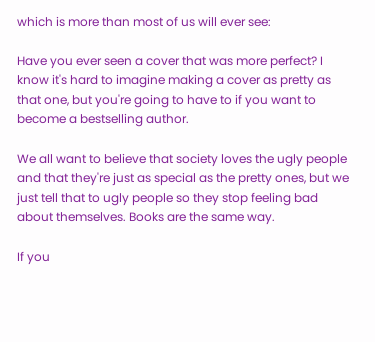which is more than most of us will ever see:

Have you ever seen a cover that was more perfect? I know it's hard to imagine making a cover as pretty as that one, but you're going to have to if you want to become a bestselling author.

We all want to believe that society loves the ugly people and that they're just as special as the pretty ones, but we just tell that to ugly people so they stop feeling bad about themselves. Books are the same way.

If you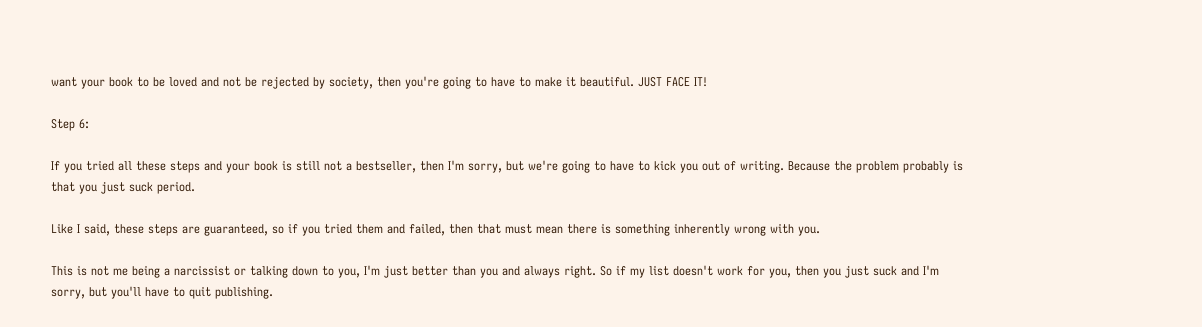want your book to be loved and not be rejected by society, then you're going to have to make it beautiful. JUST FACE IT!

Step 6:

If you tried all these steps and your book is still not a bestseller, then I'm sorry, but we're going to have to kick you out of writing. Because the problem probably is that you just suck period.

Like I said, these steps are guaranteed, so if you tried them and failed, then that must mean there is something inherently wrong with you.

This is not me being a narcissist or talking down to you, I'm just better than you and always right. So if my list doesn't work for you, then you just suck and I'm sorry, but you'll have to quit publishing.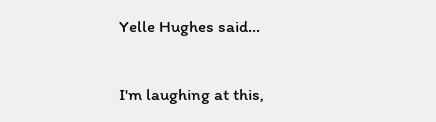Yelle Hughes said...

I'm laughing at this,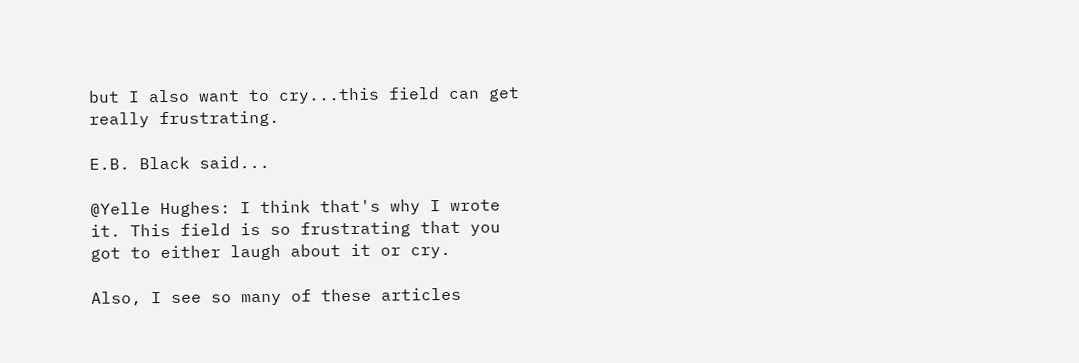but I also want to cry...this field can get really frustrating.

E.B. Black said...

@Yelle Hughes: I think that's why I wrote it. This field is so frustrating that you got to either laugh about it or cry.

Also, I see so many of these articles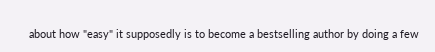about how "easy" it supposedly is to become a bestselling author by doing a few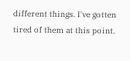different things. I've gotten tired of them at this point.